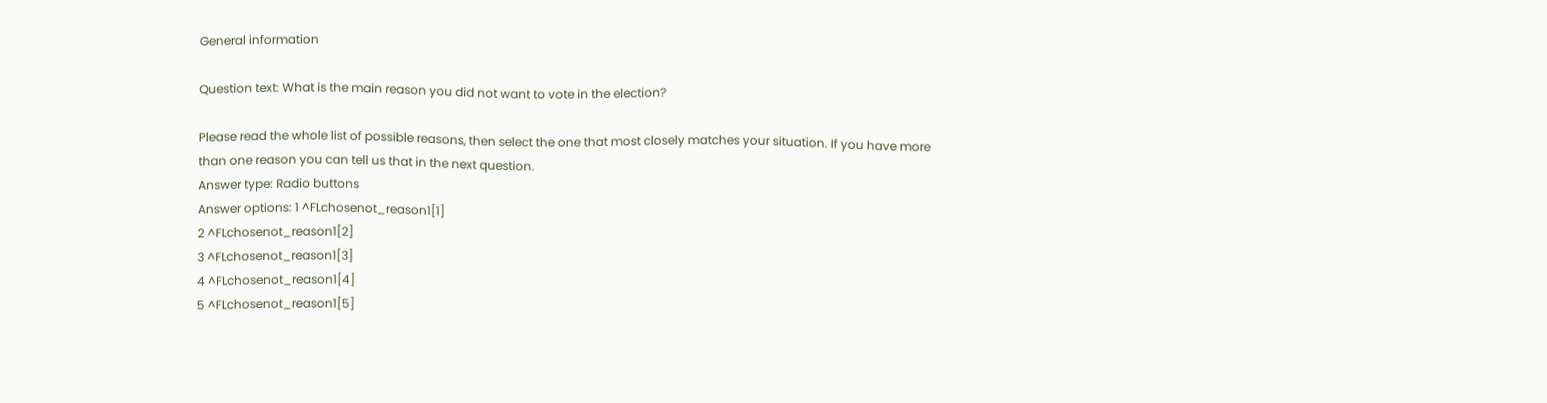General information

Question text: What is the main reason you did not want to vote in the election?

Please read the whole list of possible reasons, then select the one that most closely matches your situation. If you have more than one reason you can tell us that in the next question.
Answer type: Radio buttons
Answer options: 1 ^FLchosenot_reason1[1]
2 ^FLchosenot_reason1[2]
3 ^FLchosenot_reason1[3]
4 ^FLchosenot_reason1[4]
5 ^FLchosenot_reason1[5]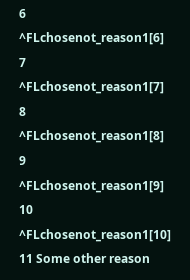6 ^FLchosenot_reason1[6]
7 ^FLchosenot_reason1[7]
8 ^FLchosenot_reason1[8]
9 ^FLchosenot_reason1[9]
10 ^FLchosenot_reason1[10]
11 Some other reason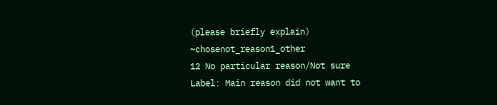(please briefly explain) ~chosenot_reason1_other
12 No particular reason/Not sure
Label: Main reason did not want to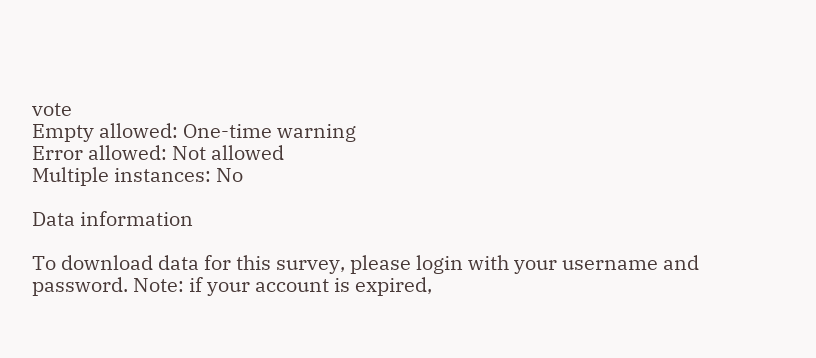vote
Empty allowed: One-time warning
Error allowed: Not allowed
Multiple instances: No

Data information

To download data for this survey, please login with your username and password. Note: if your account is expired,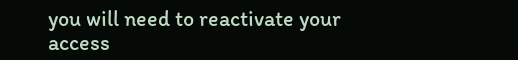you will need to reactivate your access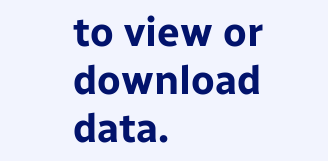to view or download data.